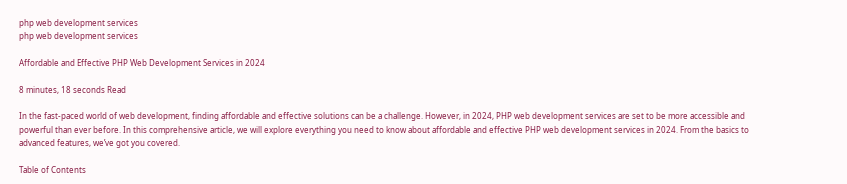php web development services
php web development services

Affordable and Effective PHP Web Development Services in 2024

8 minutes, 18 seconds Read

In the fast-paced world of web development, finding affordable and effective solutions can be a challenge. However, in 2024, PHP web development services are set to be more accessible and powerful than ever before. In this comprehensive article, we will explore everything you need to know about affordable and effective PHP web development services in 2024. From the basics to advanced features, we’ve got you covered.

Table of Contents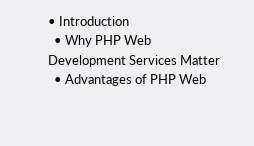• Introduction
  • Why PHP Web Development Services Matter
  • Advantages of PHP Web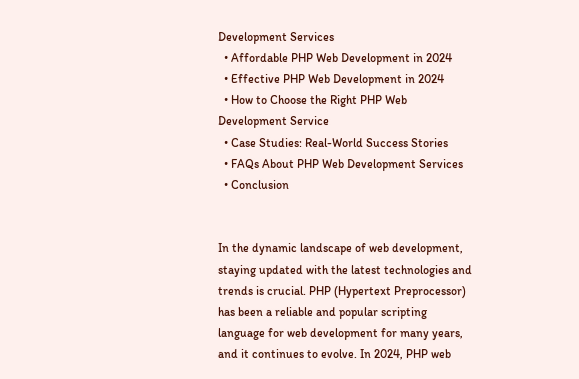Development Services
  • Affordable PHP Web Development in 2024
  • Effective PHP Web Development in 2024
  • How to Choose the Right PHP Web Development Service
  • Case Studies: Real-World Success Stories
  • FAQs About PHP Web Development Services
  • Conclusion


In the dynamic landscape of web development, staying updated with the latest technologies and trends is crucial. PHP (Hypertext Preprocessor) has been a reliable and popular scripting language for web development for many years, and it continues to evolve. In 2024, PHP web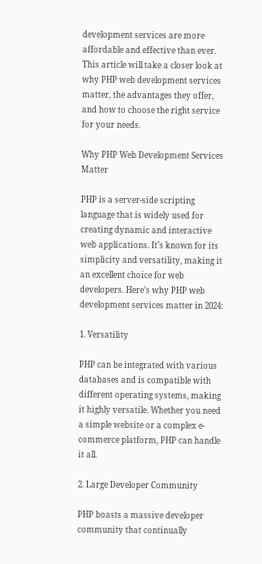development services are more affordable and effective than ever. This article will take a closer look at why PHP web development services matter, the advantages they offer, and how to choose the right service for your needs.

Why PHP Web Development Services Matter

PHP is a server-side scripting language that is widely used for creating dynamic and interactive web applications. It’s known for its simplicity and versatility, making it an excellent choice for web developers. Here’s why PHP web development services matter in 2024:

1. Versatility

PHP can be integrated with various databases and is compatible with different operating systems, making it highly versatile. Whether you need a simple website or a complex e-commerce platform, PHP can handle it all.

2. Large Developer Community

PHP boasts a massive developer community that continually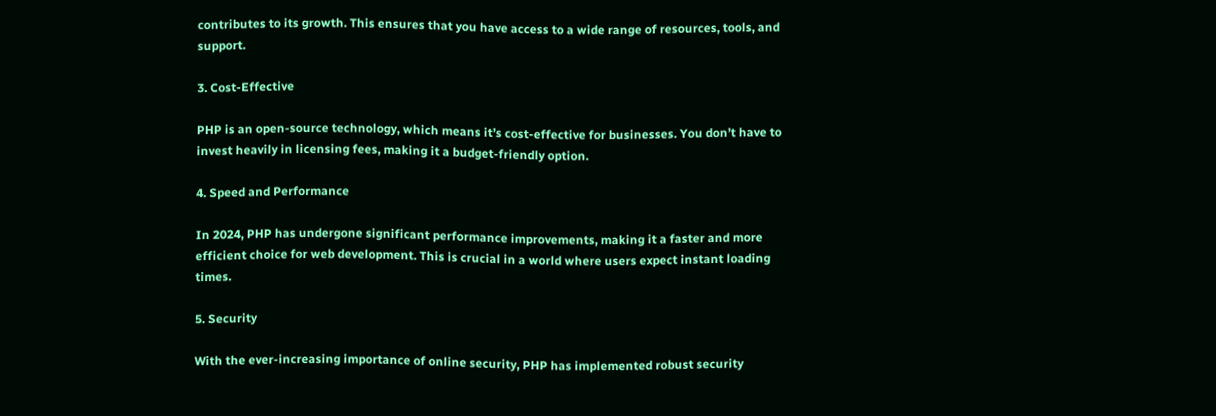contributes to its growth. This ensures that you have access to a wide range of resources, tools, and support.

3. Cost-Effective

PHP is an open-source technology, which means it’s cost-effective for businesses. You don’t have to invest heavily in licensing fees, making it a budget-friendly option.

4. Speed and Performance

In 2024, PHP has undergone significant performance improvements, making it a faster and more efficient choice for web development. This is crucial in a world where users expect instant loading times.

5. Security

With the ever-increasing importance of online security, PHP has implemented robust security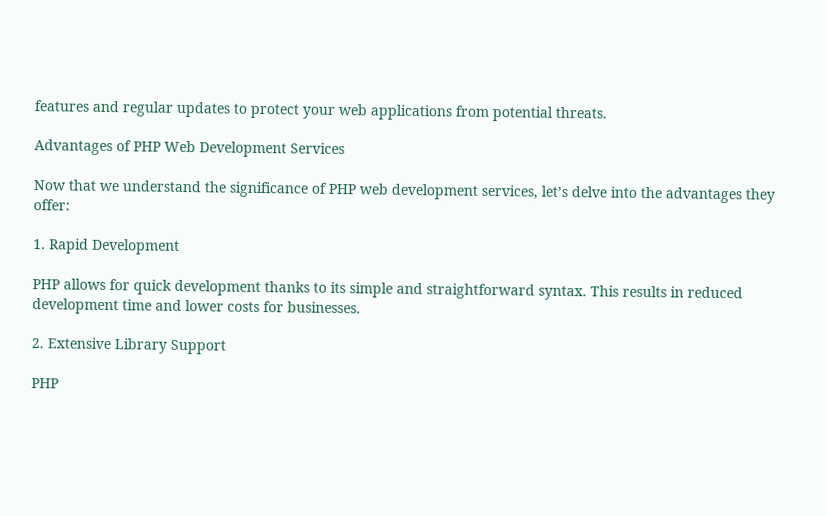features and regular updates to protect your web applications from potential threats.

Advantages of PHP Web Development Services

Now that we understand the significance of PHP web development services, let’s delve into the advantages they offer:

1. Rapid Development

PHP allows for quick development thanks to its simple and straightforward syntax. This results in reduced development time and lower costs for businesses.

2. Extensive Library Support

PHP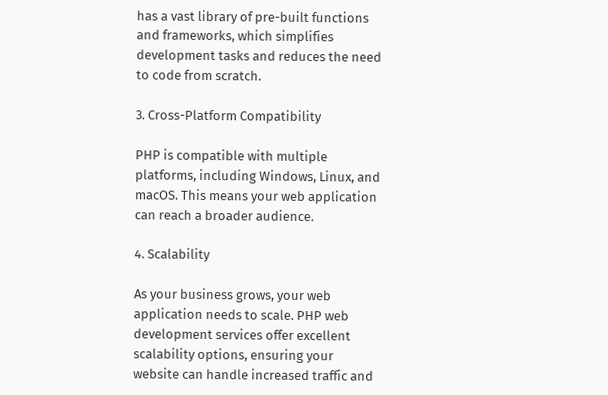has a vast library of pre-built functions and frameworks, which simplifies development tasks and reduces the need to code from scratch.

3. Cross-Platform Compatibility

PHP is compatible with multiple platforms, including Windows, Linux, and macOS. This means your web application can reach a broader audience.

4. Scalability

As your business grows, your web application needs to scale. PHP web development services offer excellent scalability options, ensuring your website can handle increased traffic and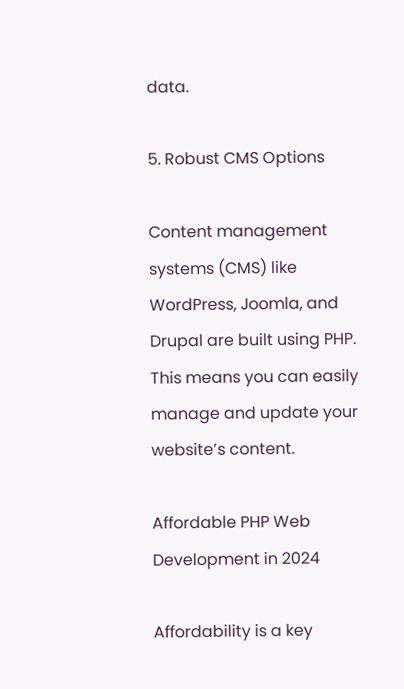data.

5. Robust CMS Options

Content management systems (CMS) like WordPress, Joomla, and Drupal are built using PHP. This means you can easily manage and update your website’s content.

Affordable PHP Web Development in 2024

Affordability is a key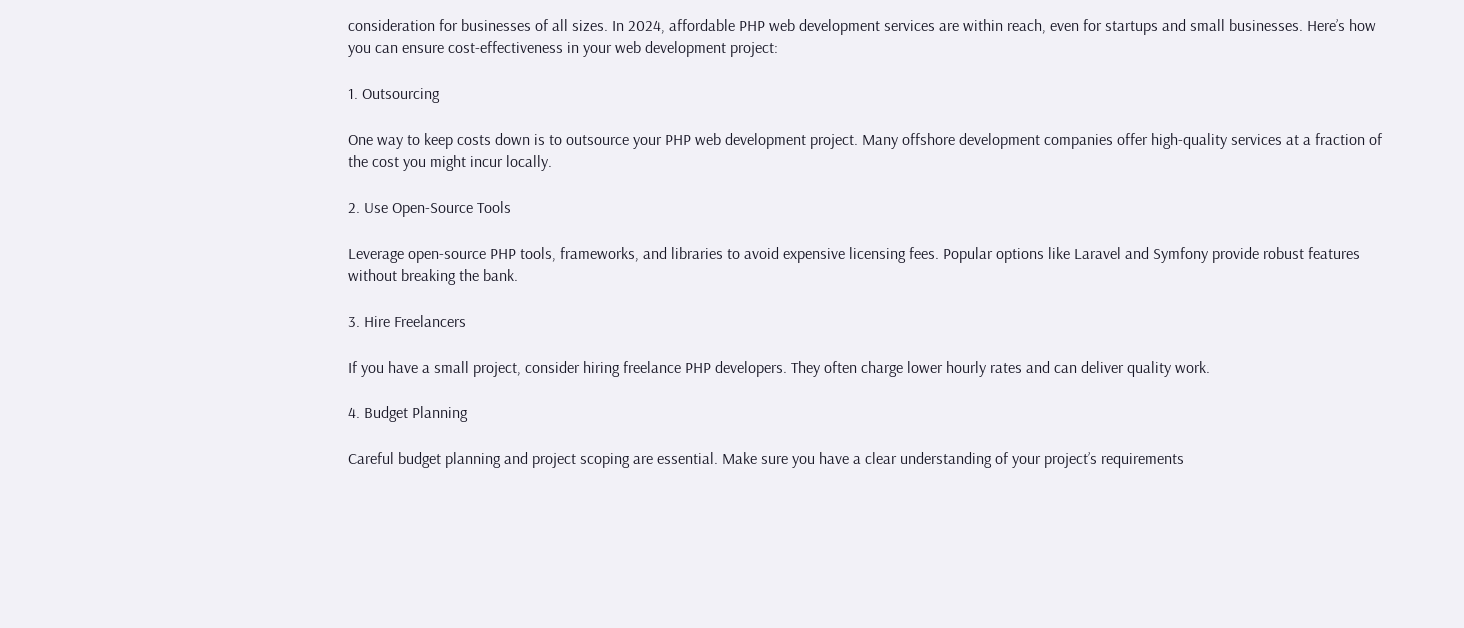consideration for businesses of all sizes. In 2024, affordable PHP web development services are within reach, even for startups and small businesses. Here’s how you can ensure cost-effectiveness in your web development project:

1. Outsourcing

One way to keep costs down is to outsource your PHP web development project. Many offshore development companies offer high-quality services at a fraction of the cost you might incur locally.

2. Use Open-Source Tools

Leverage open-source PHP tools, frameworks, and libraries to avoid expensive licensing fees. Popular options like Laravel and Symfony provide robust features without breaking the bank.

3. Hire Freelancers

If you have a small project, consider hiring freelance PHP developers. They often charge lower hourly rates and can deliver quality work.

4. Budget Planning

Careful budget planning and project scoping are essential. Make sure you have a clear understanding of your project’s requirements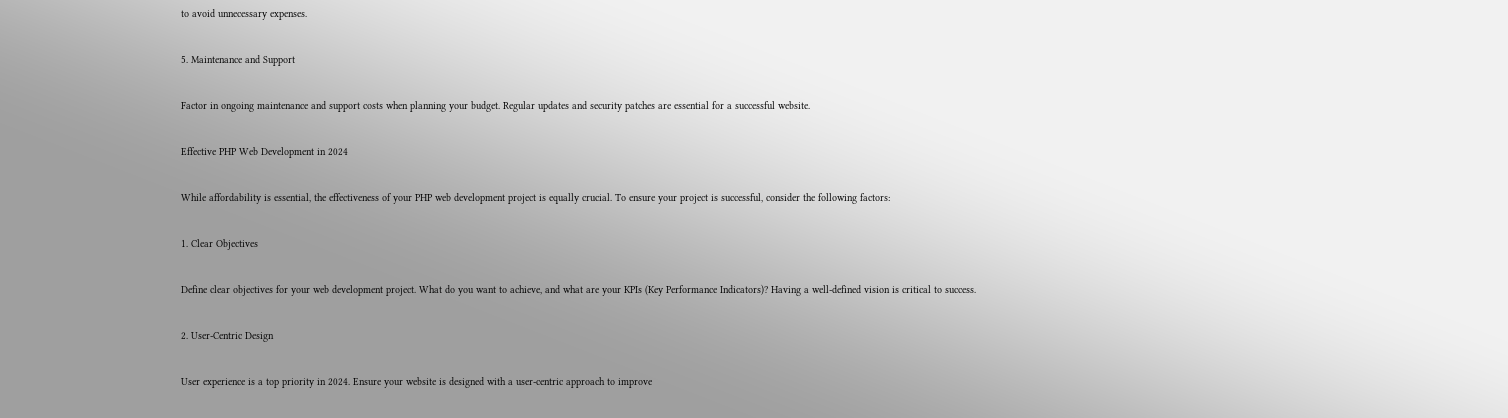to avoid unnecessary expenses.

5. Maintenance and Support

Factor in ongoing maintenance and support costs when planning your budget. Regular updates and security patches are essential for a successful website.

Effective PHP Web Development in 2024

While affordability is essential, the effectiveness of your PHP web development project is equally crucial. To ensure your project is successful, consider the following factors:

1. Clear Objectives

Define clear objectives for your web development project. What do you want to achieve, and what are your KPIs (Key Performance Indicators)? Having a well-defined vision is critical to success.

2. User-Centric Design

User experience is a top priority in 2024. Ensure your website is designed with a user-centric approach to improve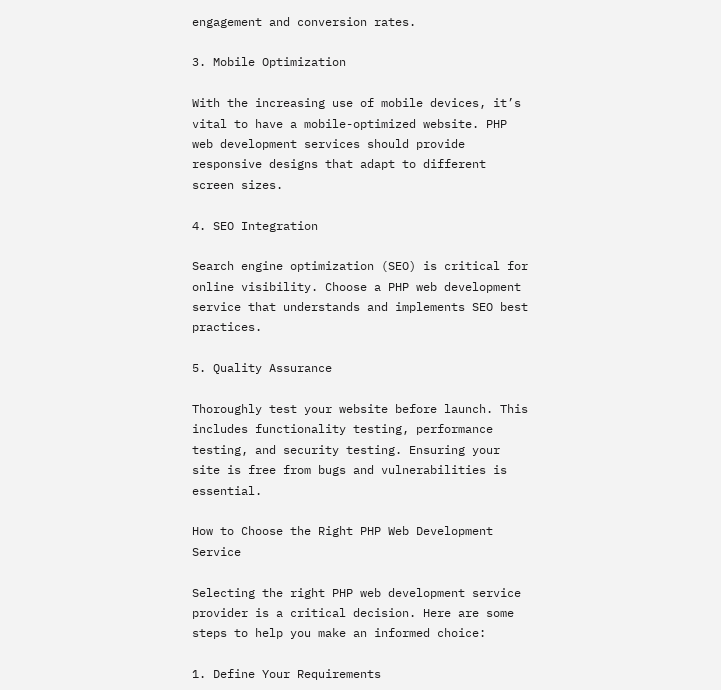engagement and conversion rates.

3. Mobile Optimization

With the increasing use of mobile devices, it’s vital to have a mobile-optimized website. PHP web development services should provide responsive designs that adapt to different screen sizes.

4. SEO Integration

Search engine optimization (SEO) is critical for online visibility. Choose a PHP web development service that understands and implements SEO best practices.

5. Quality Assurance

Thoroughly test your website before launch. This includes functionality testing, performance testing, and security testing. Ensuring your site is free from bugs and vulnerabilities is essential.

How to Choose the Right PHP Web Development Service

Selecting the right PHP web development service provider is a critical decision. Here are some steps to help you make an informed choice:

1. Define Your Requirements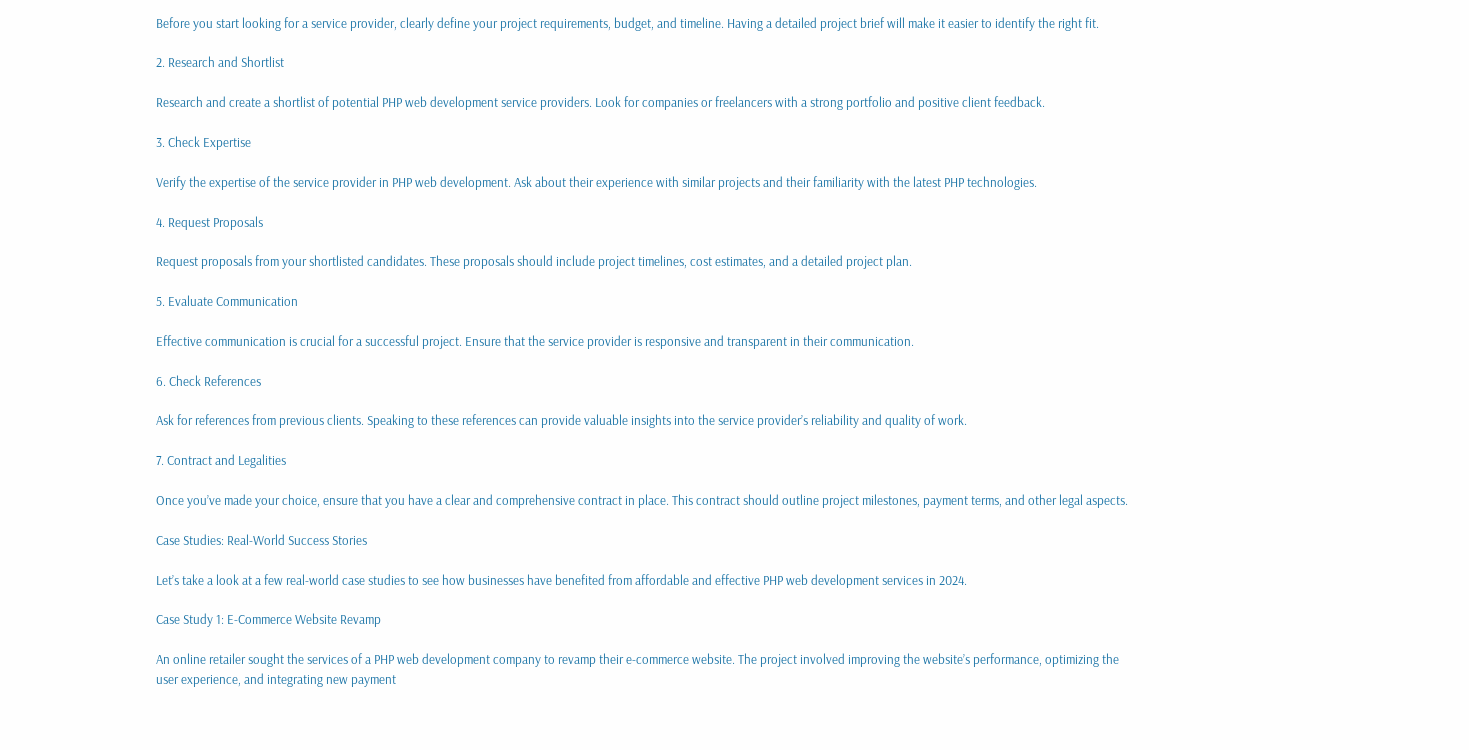Before you start looking for a service provider, clearly define your project requirements, budget, and timeline. Having a detailed project brief will make it easier to identify the right fit.

2. Research and Shortlist

Research and create a shortlist of potential PHP web development service providers. Look for companies or freelancers with a strong portfolio and positive client feedback.

3. Check Expertise

Verify the expertise of the service provider in PHP web development. Ask about their experience with similar projects and their familiarity with the latest PHP technologies.

4. Request Proposals

Request proposals from your shortlisted candidates. These proposals should include project timelines, cost estimates, and a detailed project plan.

5. Evaluate Communication

Effective communication is crucial for a successful project. Ensure that the service provider is responsive and transparent in their communication.

6. Check References

Ask for references from previous clients. Speaking to these references can provide valuable insights into the service provider’s reliability and quality of work.

7. Contract and Legalities

Once you’ve made your choice, ensure that you have a clear and comprehensive contract in place. This contract should outline project milestones, payment terms, and other legal aspects.

Case Studies: Real-World Success Stories

Let’s take a look at a few real-world case studies to see how businesses have benefited from affordable and effective PHP web development services in 2024.

Case Study 1: E-Commerce Website Revamp

An online retailer sought the services of a PHP web development company to revamp their e-commerce website. The project involved improving the website’s performance, optimizing the user experience, and integrating new payment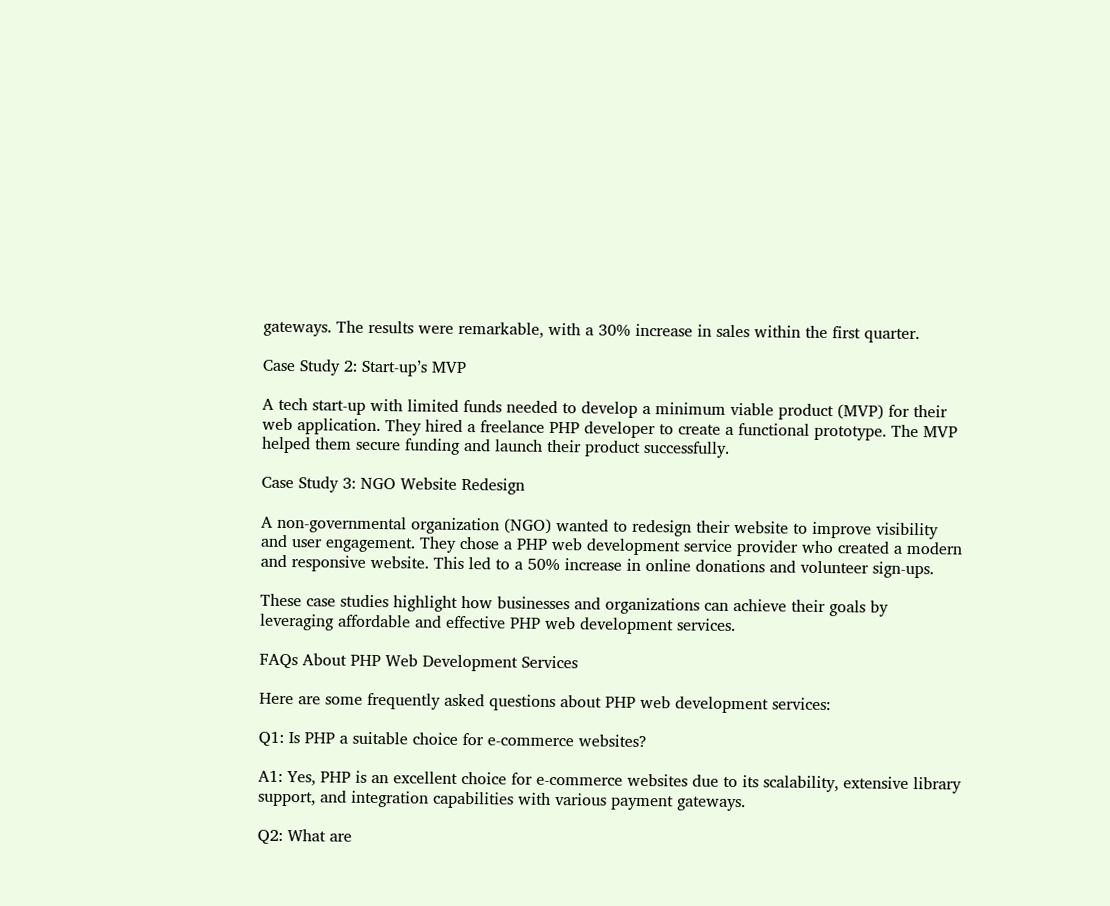gateways. The results were remarkable, with a 30% increase in sales within the first quarter.

Case Study 2: Start-up’s MVP

A tech start-up with limited funds needed to develop a minimum viable product (MVP) for their web application. They hired a freelance PHP developer to create a functional prototype. The MVP helped them secure funding and launch their product successfully.

Case Study 3: NGO Website Redesign

A non-governmental organization (NGO) wanted to redesign their website to improve visibility and user engagement. They chose a PHP web development service provider who created a modern and responsive website. This led to a 50% increase in online donations and volunteer sign-ups.

These case studies highlight how businesses and organizations can achieve their goals by leveraging affordable and effective PHP web development services.

FAQs About PHP Web Development Services

Here are some frequently asked questions about PHP web development services:

Q1: Is PHP a suitable choice for e-commerce websites?

A1: Yes, PHP is an excellent choice for e-commerce websites due to its scalability, extensive library support, and integration capabilities with various payment gateways.

Q2: What are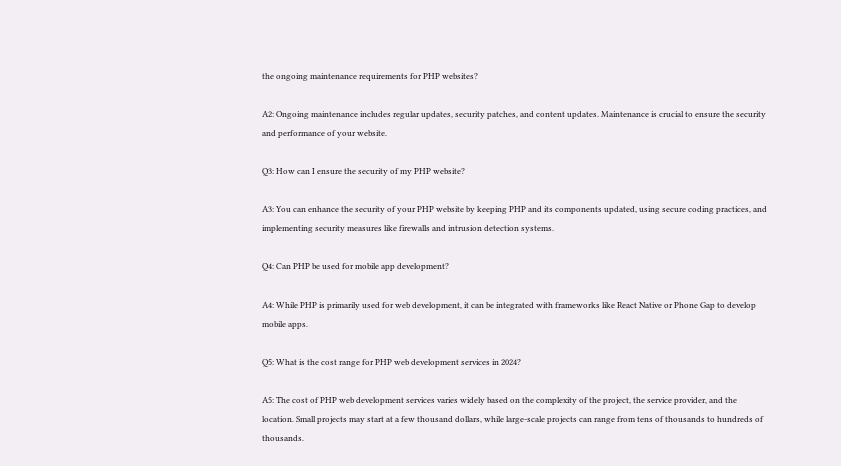the ongoing maintenance requirements for PHP websites?

A2: Ongoing maintenance includes regular updates, security patches, and content updates. Maintenance is crucial to ensure the security and performance of your website.

Q3: How can I ensure the security of my PHP website?

A3: You can enhance the security of your PHP website by keeping PHP and its components updated, using secure coding practices, and implementing security measures like firewalls and intrusion detection systems.

Q4: Can PHP be used for mobile app development?

A4: While PHP is primarily used for web development, it can be integrated with frameworks like React Native or Phone Gap to develop mobile apps.

Q5: What is the cost range for PHP web development services in 2024?

A5: The cost of PHP web development services varies widely based on the complexity of the project, the service provider, and the location. Small projects may start at a few thousand dollars, while large-scale projects can range from tens of thousands to hundreds of thousands.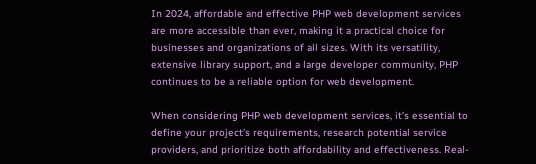In 2024, affordable and effective PHP web development services are more accessible than ever, making it a practical choice for businesses and organizations of all sizes. With its versatility, extensive library support, and a large developer community, PHP continues to be a reliable option for web development.

When considering PHP web development services, it’s essential to define your project’s requirements, research potential service providers, and prioritize both affordability and effectiveness. Real-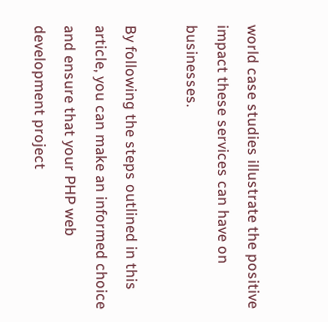world case studies illustrate the positive impact these services can have on businesses.

By following the steps outlined in this article, you can make an informed choice and ensure that your PHP web development project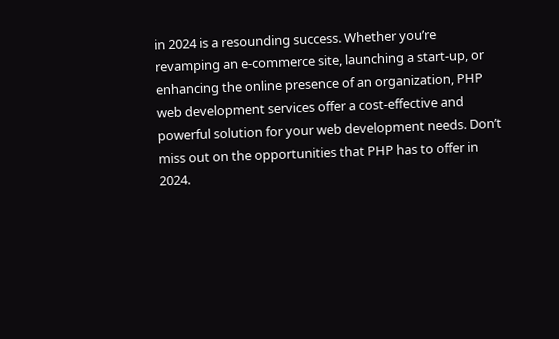in 2024 is a resounding success. Whether you’re revamping an e-commerce site, launching a start-up, or enhancing the online presence of an organization, PHP web development services offer a cost-effective and powerful solution for your web development needs. Don’t miss out on the opportunities that PHP has to offer in 2024.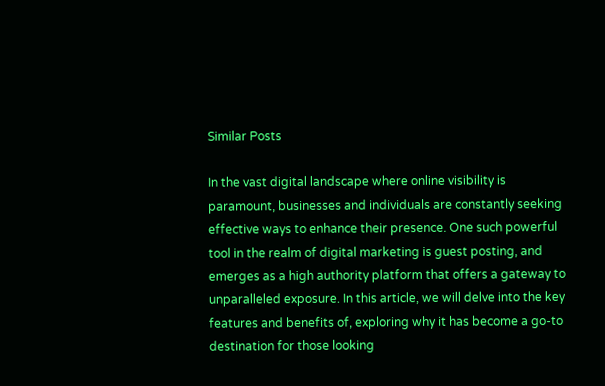Similar Posts

In the vast digital landscape where online visibility is paramount, businesses and individuals are constantly seeking effective ways to enhance their presence. One such powerful tool in the realm of digital marketing is guest posting, and emerges as a high authority platform that offers a gateway to unparalleled exposure. In this article, we will delve into the key features and benefits of, exploring why it has become a go-to destination for those looking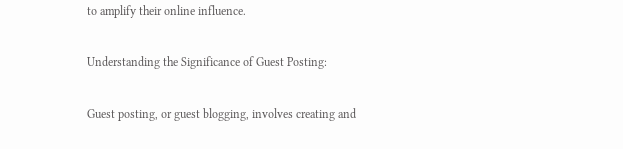to amplify their online influence.

Understanding the Significance of Guest Posting:

Guest posting, or guest blogging, involves creating and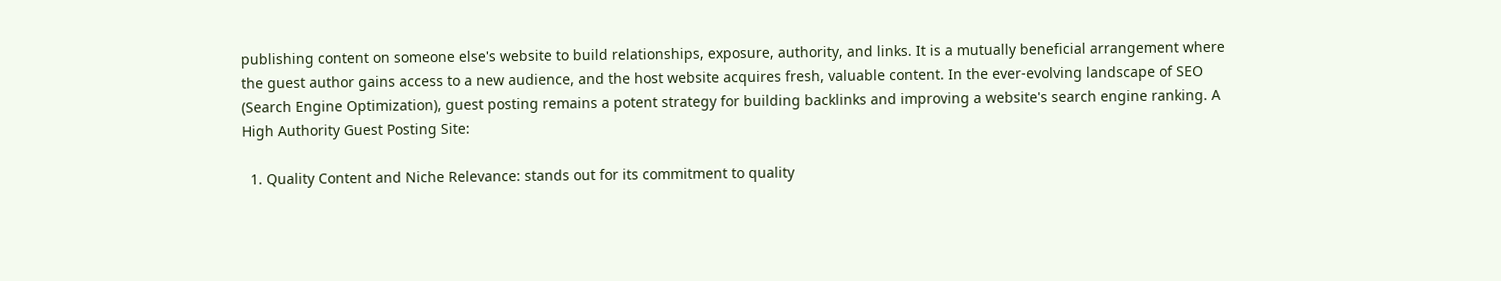publishing content on someone else's website to build relationships, exposure, authority, and links. It is a mutually beneficial arrangement where the guest author gains access to a new audience, and the host website acquires fresh, valuable content. In the ever-evolving landscape of SEO (Search Engine Optimization), guest posting remains a potent strategy for building backlinks and improving a website's search engine ranking. A High Authority Guest Posting Site:

  1. Quality Content and Niche Relevance: stands out for its commitment to quality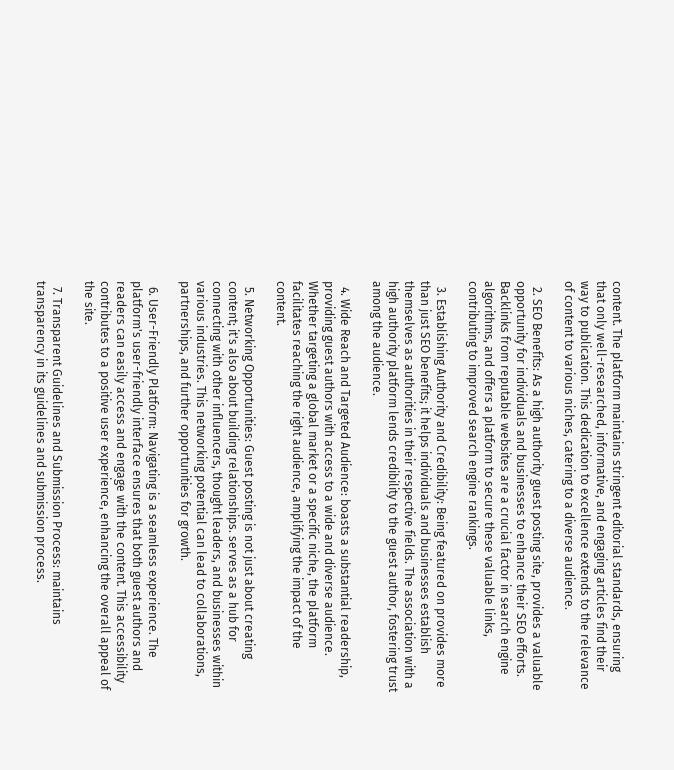content. The platform maintains stringent editorial standards, ensuring that only well-researched, informative, and engaging articles find their way to publication. This dedication to excellence extends to the relevance of content to various niches, catering to a diverse audience.

  2. SEO Benefits: As a high authority guest posting site, provides a valuable opportunity for individuals and businesses to enhance their SEO efforts. Backlinks from reputable websites are a crucial factor in search engine algorithms, and offers a platform to secure these valuable links, contributing to improved search engine rankings.

  3. Establishing Authority and Credibility: Being featured on provides more than just SEO benefits; it helps individuals and businesses establish themselves as authorities in their respective fields. The association with a high authority platform lends credibility to the guest author, fostering trust among the audience.

  4. Wide Reach and Targeted Audience: boasts a substantial readership, providing guest authors with access to a wide and diverse audience. Whether targeting a global market or a specific niche, the platform facilitates reaching the right audience, amplifying the impact of the content.

  5. Networking Opportunities: Guest posting is not just about creating content; it's also about building relationships. serves as a hub for connecting with other influencers, thought leaders, and businesses within various industries. This networking potential can lead to collaborations, partnerships, and further opportunities for growth.

  6. User-Friendly Platform: Navigating is a seamless experience. The platform's user-friendly interface ensures that both guest authors and readers can easily access and engage with the content. This accessibility contributes to a positive user experience, enhancing the overall appeal of the site.

  7. Transparent Guidelines and Submission Process: maintains transparency in its guidelines and submission process.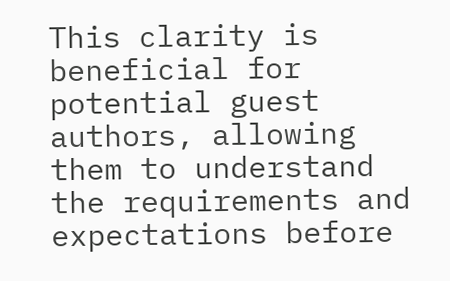This clarity is beneficial for potential guest authors, allowing them to understand the requirements and expectations before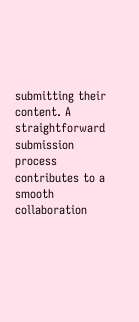submitting their content. A straightforward submission process contributes to a smooth collaboration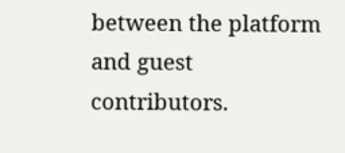between the platform and guest contributors.